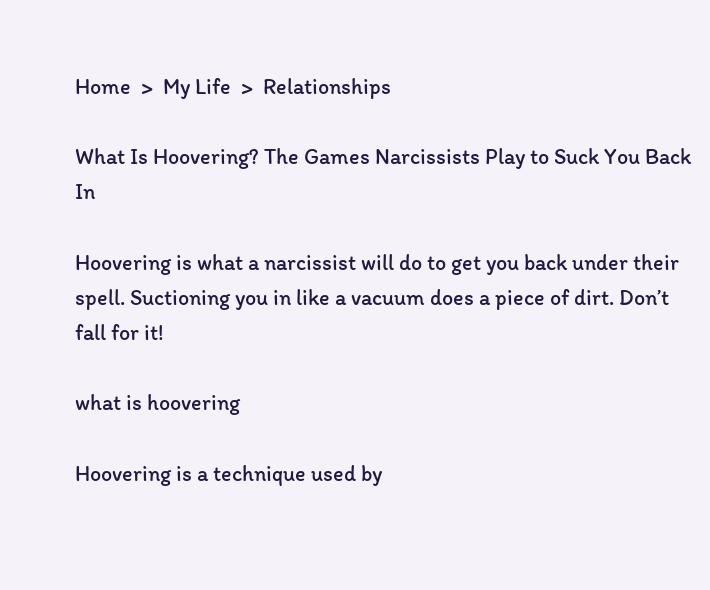Home  >  My Life  >  Relationships

What Is Hoovering? The Games Narcissists Play to Suck You Back In

Hoovering is what a narcissist will do to get you back under their spell. Suctioning you in like a vacuum does a piece of dirt. Don’t fall for it!

what is hoovering

Hoovering is a technique used by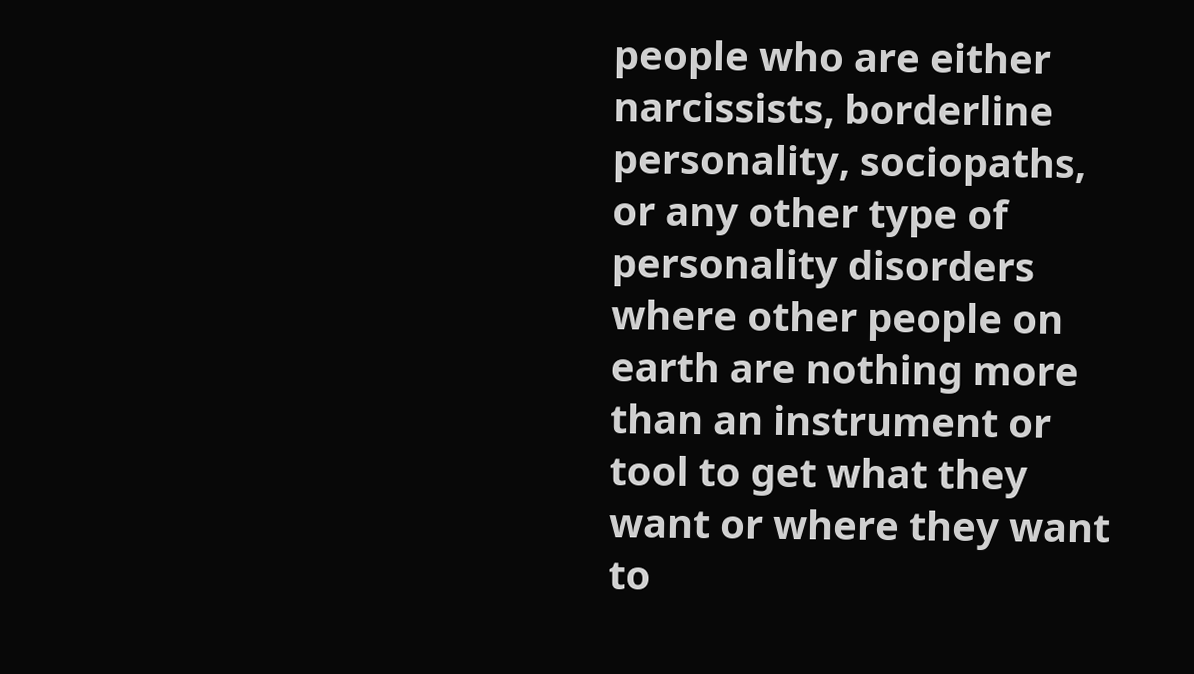people who are either narcissists, borderline personality, sociopaths, or any other type of personality disorders where other people on earth are nothing more than an instrument or tool to get what they want or where they want to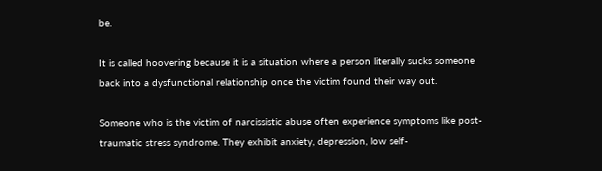be.

It is called hoovering because it is a situation where a person literally sucks someone back into a dysfunctional relationship once the victim found their way out.

Someone who is the victim of narcissistic abuse often experience symptoms like post-traumatic stress syndrome. They exhibit anxiety, depression, low self-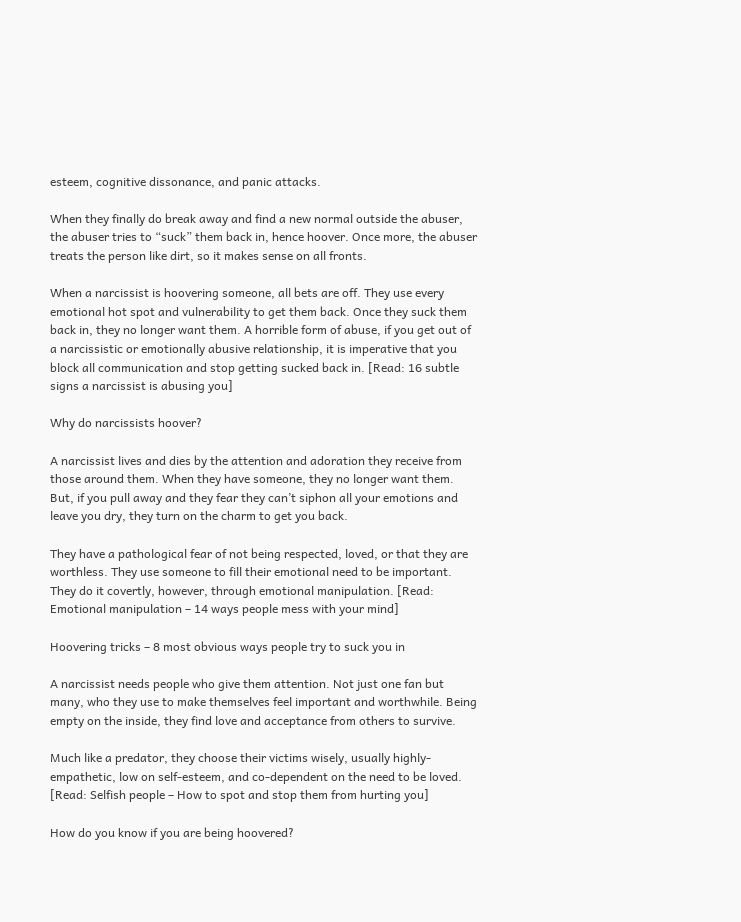esteem, cognitive dissonance, and panic attacks.

When they finally do break away and find a new normal outside the abuser, the abuser tries to “suck” them back in, hence hoover. Once more, the abuser treats the person like dirt, so it makes sense on all fronts.

When a narcissist is hoovering someone, all bets are off. They use every emotional hot spot and vulnerability to get them back. Once they suck them back in, they no longer want them. A horrible form of abuse, if you get out of a narcissistic or emotionally abusive relationship, it is imperative that you block all communication and stop getting sucked back in. [Read: 16 subtle signs a narcissist is abusing you]

Why do narcissists hoover?

A narcissist lives and dies by the attention and adoration they receive from those around them. When they have someone, they no longer want them. But, if you pull away and they fear they can’t siphon all your emotions and leave you dry, they turn on the charm to get you back.

They have a pathological fear of not being respected, loved, or that they are worthless. They use someone to fill their emotional need to be important. They do it covertly, however, through emotional manipulation. [Read: Emotional manipulation – 14 ways people mess with your mind]

Hoovering tricks – 8 most obvious ways people try to suck you in

A narcissist needs people who give them attention. Not just one fan but many, who they use to make themselves feel important and worthwhile. Being empty on the inside, they find love and acceptance from others to survive.

Much like a predator, they choose their victims wisely, usually highly-empathetic, low on self-esteem, and co-dependent on the need to be loved. [Read: Selfish people – How to spot and stop them from hurting you]

How do you know if you are being hoovered?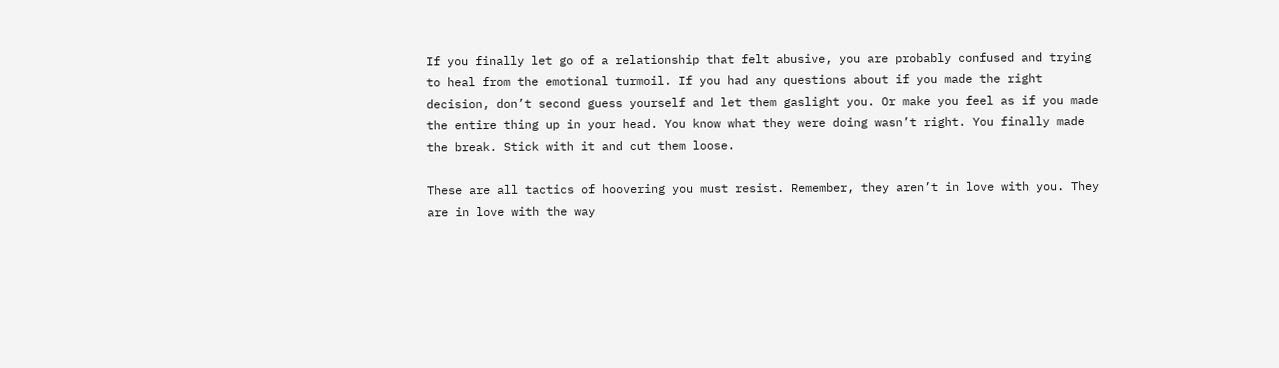If you finally let go of a relationship that felt abusive, you are probably confused and trying to heal from the emotional turmoil. If you had any questions about if you made the right decision, don’t second guess yourself and let them gaslight you. Or make you feel as if you made the entire thing up in your head. You know what they were doing wasn’t right. You finally made the break. Stick with it and cut them loose.

These are all tactics of hoovering you must resist. Remember, they aren’t in love with you. They are in love with the way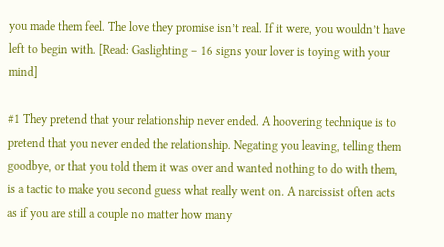you made them feel. The love they promise isn’t real. If it were, you wouldn’t have left to begin with. [Read: Gaslighting – 16 signs your lover is toying with your mind]

#1 They pretend that your relationship never ended. A hoovering technique is to pretend that you never ended the relationship. Negating you leaving, telling them goodbye, or that you told them it was over and wanted nothing to do with them, is a tactic to make you second guess what really went on. A narcissist often acts as if you are still a couple no matter how many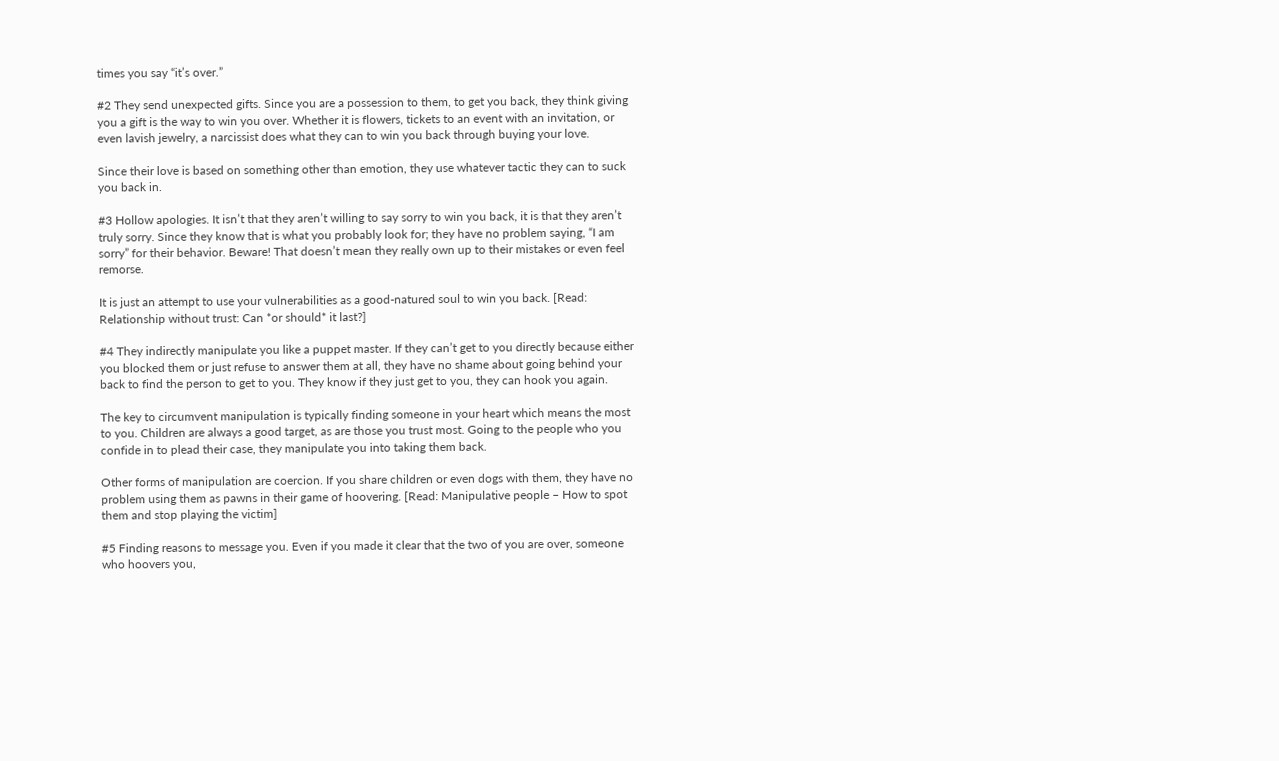times you say “it’s over.”

#2 They send unexpected gifts. Since you are a possession to them, to get you back, they think giving you a gift is the way to win you over. Whether it is flowers, tickets to an event with an invitation, or even lavish jewelry, a narcissist does what they can to win you back through buying your love.

Since their love is based on something other than emotion, they use whatever tactic they can to suck you back in.

#3 Hollow apologies. It isn’t that they aren’t willing to say sorry to win you back, it is that they aren’t truly sorry. Since they know that is what you probably look for; they have no problem saying, “I am sorry” for their behavior. Beware! That doesn’t mean they really own up to their mistakes or even feel remorse.

It is just an attempt to use your vulnerabilities as a good-natured soul to win you back. [Read: Relationship without trust: Can *or should* it last?]

#4 They indirectly manipulate you like a puppet master. If they can’t get to you directly because either you blocked them or just refuse to answer them at all, they have no shame about going behind your back to find the person to get to you. They know if they just get to you, they can hook you again.

The key to circumvent manipulation is typically finding someone in your heart which means the most to you. Children are always a good target, as are those you trust most. Going to the people who you confide in to plead their case, they manipulate you into taking them back.

Other forms of manipulation are coercion. If you share children or even dogs with them, they have no problem using them as pawns in their game of hoovering. [Read: Manipulative people – How to spot them and stop playing the victim]

#5 Finding reasons to message you. Even if you made it clear that the two of you are over, someone who hoovers you,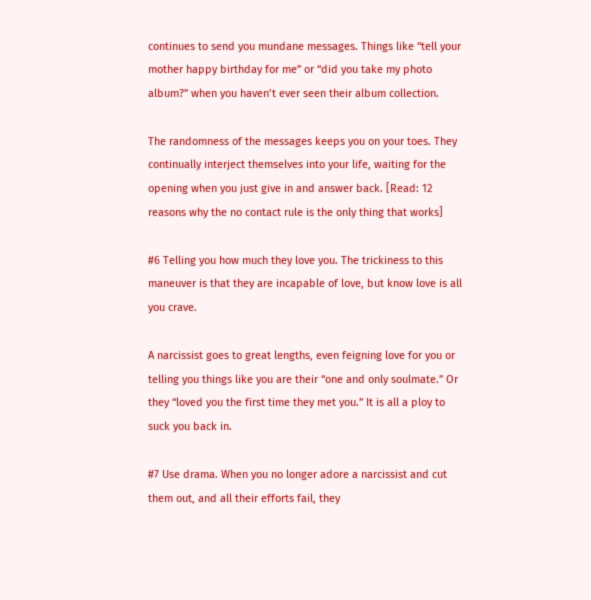continues to send you mundane messages. Things like “tell your mother happy birthday for me” or “did you take my photo album?” when you haven’t ever seen their album collection.

The randomness of the messages keeps you on your toes. They continually interject themselves into your life, waiting for the opening when you just give in and answer back. [Read: 12 reasons why the no contact rule is the only thing that works]

#6 Telling you how much they love you. The trickiness to this maneuver is that they are incapable of love, but know love is all you crave.

A narcissist goes to great lengths, even feigning love for you or telling you things like you are their “one and only soulmate.” Or they “loved you the first time they met you.” It is all a ploy to suck you back in.

#7 Use drama. When you no longer adore a narcissist and cut them out, and all their efforts fail, they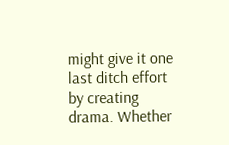might give it one last ditch effort by creating drama. Whether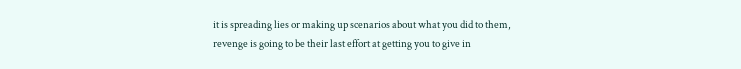it is spreading lies or making up scenarios about what you did to them, revenge is going to be their last effort at getting you to give in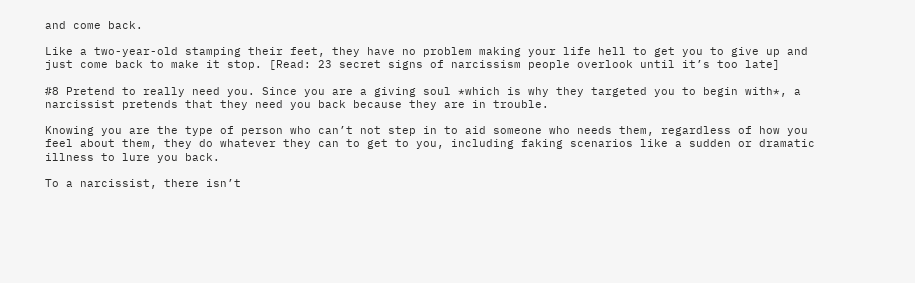and come back.

Like a two-year-old stamping their feet, they have no problem making your life hell to get you to give up and just come back to make it stop. [Read: 23 secret signs of narcissism people overlook until it’s too late]

#8 Pretend to really need you. Since you are a giving soul *which is why they targeted you to begin with*, a narcissist pretends that they need you back because they are in trouble.

Knowing you are the type of person who can’t not step in to aid someone who needs them, regardless of how you feel about them, they do whatever they can to get to you, including faking scenarios like a sudden or dramatic illness to lure you back.

To a narcissist, there isn’t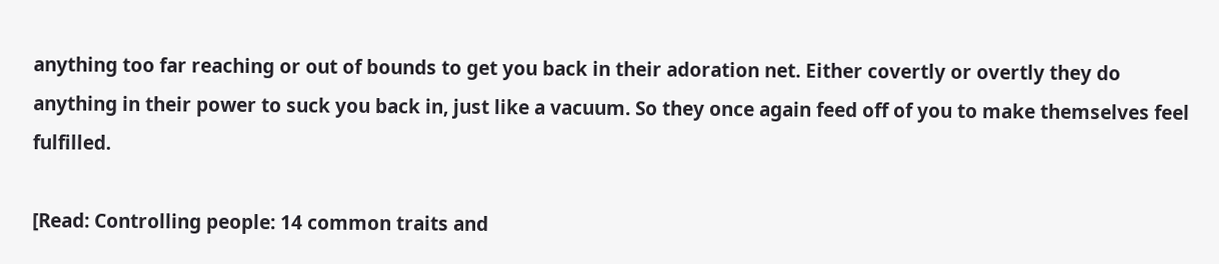anything too far reaching or out of bounds to get you back in their adoration net. Either covertly or overtly they do anything in their power to suck you back in, just like a vacuum. So they once again feed off of you to make themselves feel fulfilled.

[Read: Controlling people: 14 common traits and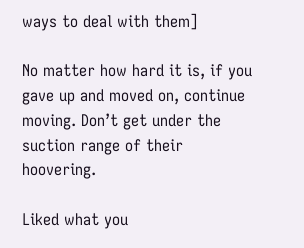ways to deal with them]

No matter how hard it is, if you gave up and moved on, continue moving. Don’t get under the suction range of their hoovering.

Liked what you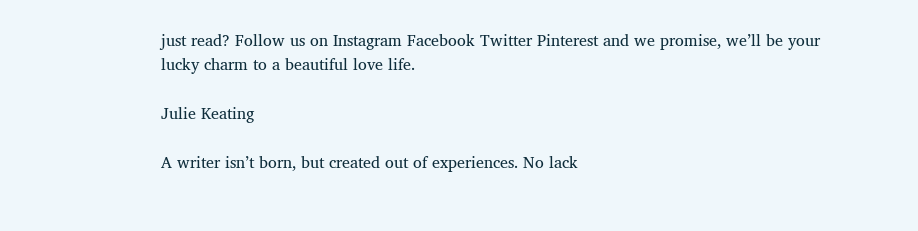just read? Follow us on Instagram Facebook Twitter Pinterest and we promise, we’ll be your lucky charm to a beautiful love life.

Julie Keating

A writer isn’t born, but created out of experiences. No lack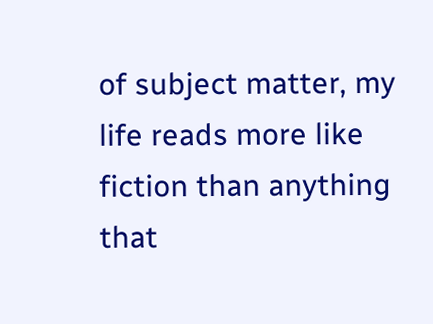of subject matter, my life reads more like fiction than anything that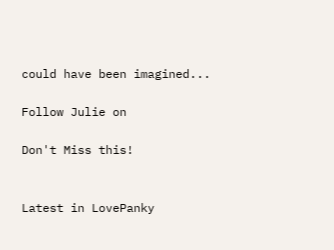could have been imagined...

Follow Julie on

Don't Miss this!


Latest in LovePanky